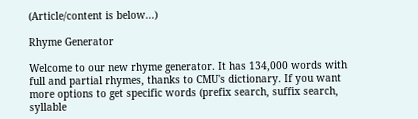(Article/content is below...)

Rhyme Generator

Welcome to our new rhyme generator. It has 134,000 words with full and partial rhymes, thanks to CMU's dictionary. If you want more options to get specific words (prefix search, suffix search, syllable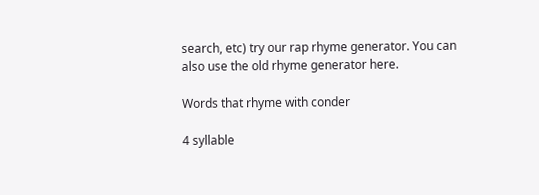search, etc) try our rap rhyme generator. You can also use the old rhyme generator here.

Words that rhyme with conder

4 syllable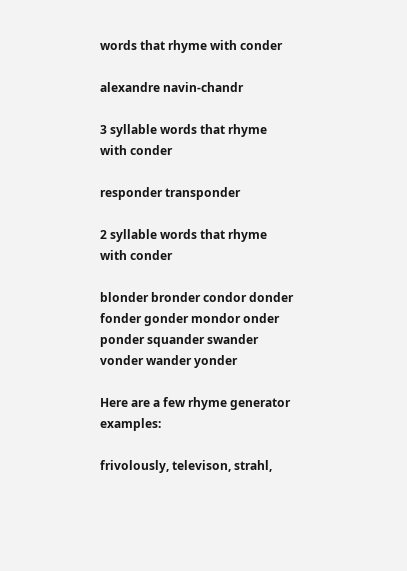words that rhyme with conder

alexandre navin-chandr

3 syllable words that rhyme with conder

responder transponder

2 syllable words that rhyme with conder

blonder bronder condor donder fonder gonder mondor onder ponder squander swander vonder wander yonder

Here are a few rhyme generator examples:

frivolously, televison, strahl,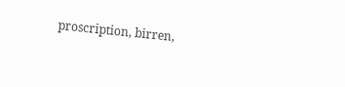proscription, birren,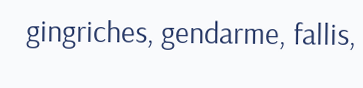gingriches, gendarme, fallis,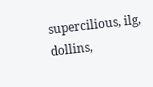supercilious, ilg, dollins,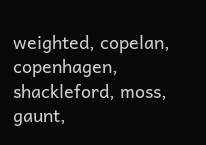weighted, copelan, copenhagen, shackleford, moss, gaunt,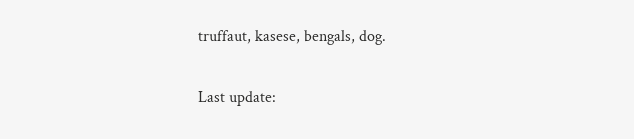truffaut, kasese, bengals, dog.

Last update: